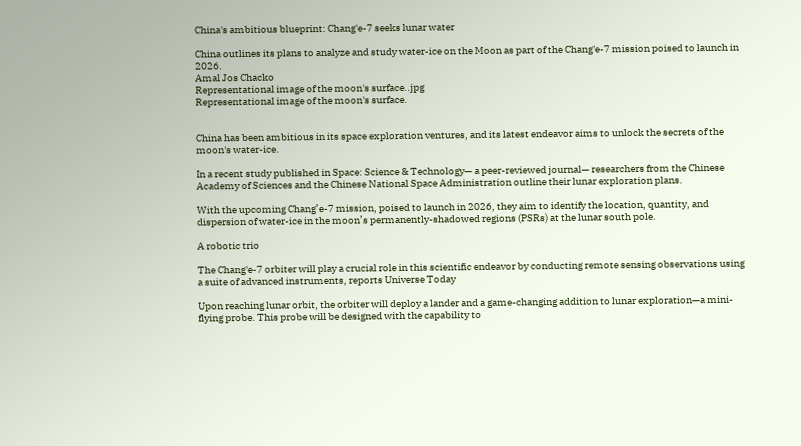China's ambitious blueprint: Chang'e-7 seeks lunar water

China outlines its plans to analyze and study water-ice on the Moon as part of the Chang'e-7 mission poised to launch in 2026.
Amal Jos Chacko
Representational image of the moon's surface..jpg
Representational image of the moon's surface.


China has been ambitious in its space exploration ventures, and its latest endeavor aims to unlock the secrets of the moon's water-ice.

In a recent study published in Space: Science & Technology— a peer-reviewed journal— researchers from the Chinese Academy of Sciences and the Chinese National Space Administration outline their lunar exploration plans.

With the upcoming Chang’e-7 mission, poised to launch in 2026, they aim to identify the location, quantity, and dispersion of water-ice in the moon’s permanently-shadowed regions (PSRs) at the lunar south pole.

A robotic trio

The Chang'e-7 orbiter will play a crucial role in this scientific endeavor by conducting remote sensing observations using a suite of advanced instruments, reports Universe Today

Upon reaching lunar orbit, the orbiter will deploy a lander and a game-changing addition to lunar exploration—a mini-flying probe. This probe will be designed with the capability to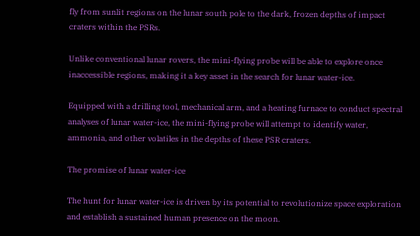fly from sunlit regions on the lunar south pole to the dark, frozen depths of impact craters within the PSRs.

Unlike conventional lunar rovers, the mini-flying probe will be able to explore once inaccessible regions, making it a key asset in the search for lunar water-ice.

Equipped with a drilling tool, mechanical arm, and a heating furnace to conduct spectral analyses of lunar water-ice, the mini-flying probe will attempt to identify water, ammonia, and other volatiles in the depths of these PSR craters.

The promise of lunar water-ice

The hunt for lunar water-ice is driven by its potential to revolutionize space exploration and establish a sustained human presence on the moon.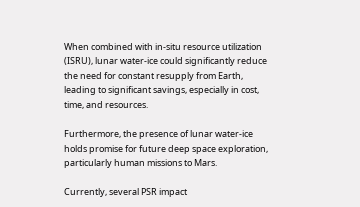When combined with in-situ resource utilization (ISRU), lunar water-ice could significantly reduce the need for constant resupply from Earth, leading to significant savings, especially in cost, time, and resources.

Furthermore, the presence of lunar water-ice holds promise for future deep space exploration, particularly human missions to Mars.

Currently, several PSR impact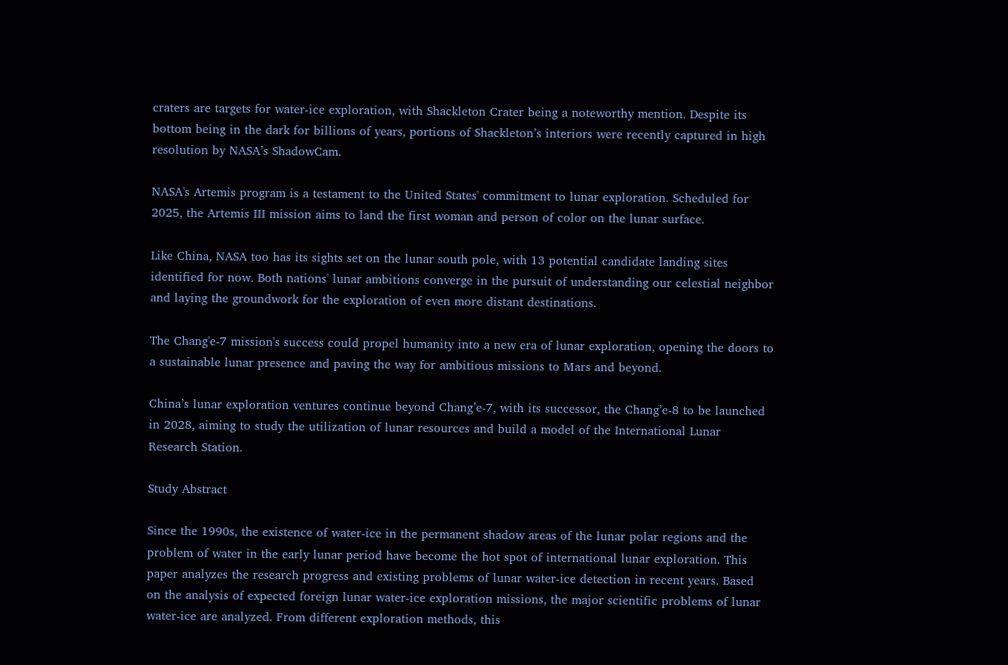craters are targets for water-ice exploration, with Shackleton Crater being a noteworthy mention. Despite its bottom being in the dark for billions of years, portions of Shackleton’s interiors were recently captured in high resolution by NASA’s ShadowCam.

NASA's Artemis program is a testament to the United States' commitment to lunar exploration. Scheduled for 2025, the Artemis III mission aims to land the first woman and person of color on the lunar surface.

Like China, NASA too has its sights set on the lunar south pole, with 13 potential candidate landing sites identified for now. Both nations' lunar ambitions converge in the pursuit of understanding our celestial neighbor and laying the groundwork for the exploration of even more distant destinations.

The Chang'e-7 mission's success could propel humanity into a new era of lunar exploration, opening the doors to a sustainable lunar presence and paving the way for ambitious missions to Mars and beyond.

China’s lunar exploration ventures continue beyond Chang’e-7, with its successor, the Chang’e-8 to be launched in 2028, aiming to study the utilization of lunar resources and build a model of the International Lunar Research Station.

Study Abstract

Since the 1990s, the existence of water-ice in the permanent shadow areas of the lunar polar regions and the problem of water in the early lunar period have become the hot spot of international lunar exploration. This paper analyzes the research progress and existing problems of lunar water-ice detection in recent years. Based on the analysis of expected foreign lunar water-ice exploration missions, the major scientific problems of lunar water-ice are analyzed. From different exploration methods, this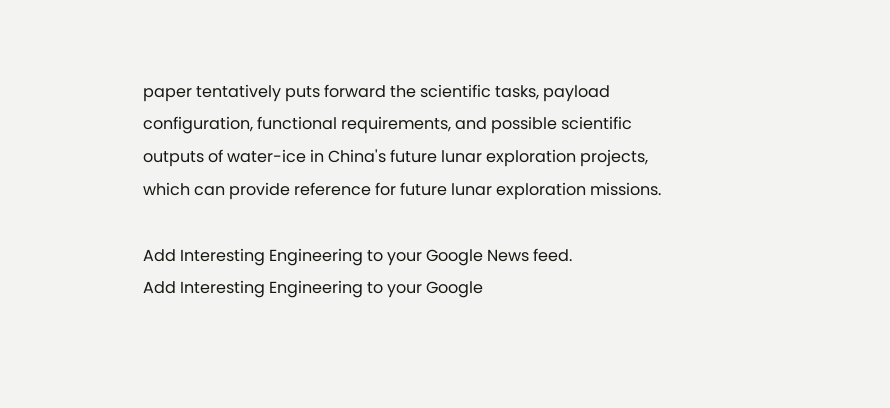paper tentatively puts forward the scientific tasks, payload configuration, functional requirements, and possible scientific outputs of water-ice in China's future lunar exploration projects, which can provide reference for future lunar exploration missions.

Add Interesting Engineering to your Google News feed.
Add Interesting Engineering to your Google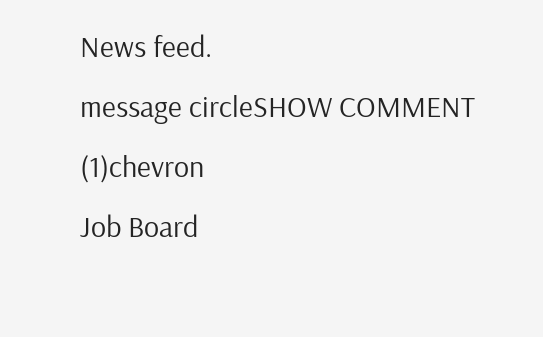News feed.
message circleSHOW COMMENT (1)chevron
Job Board